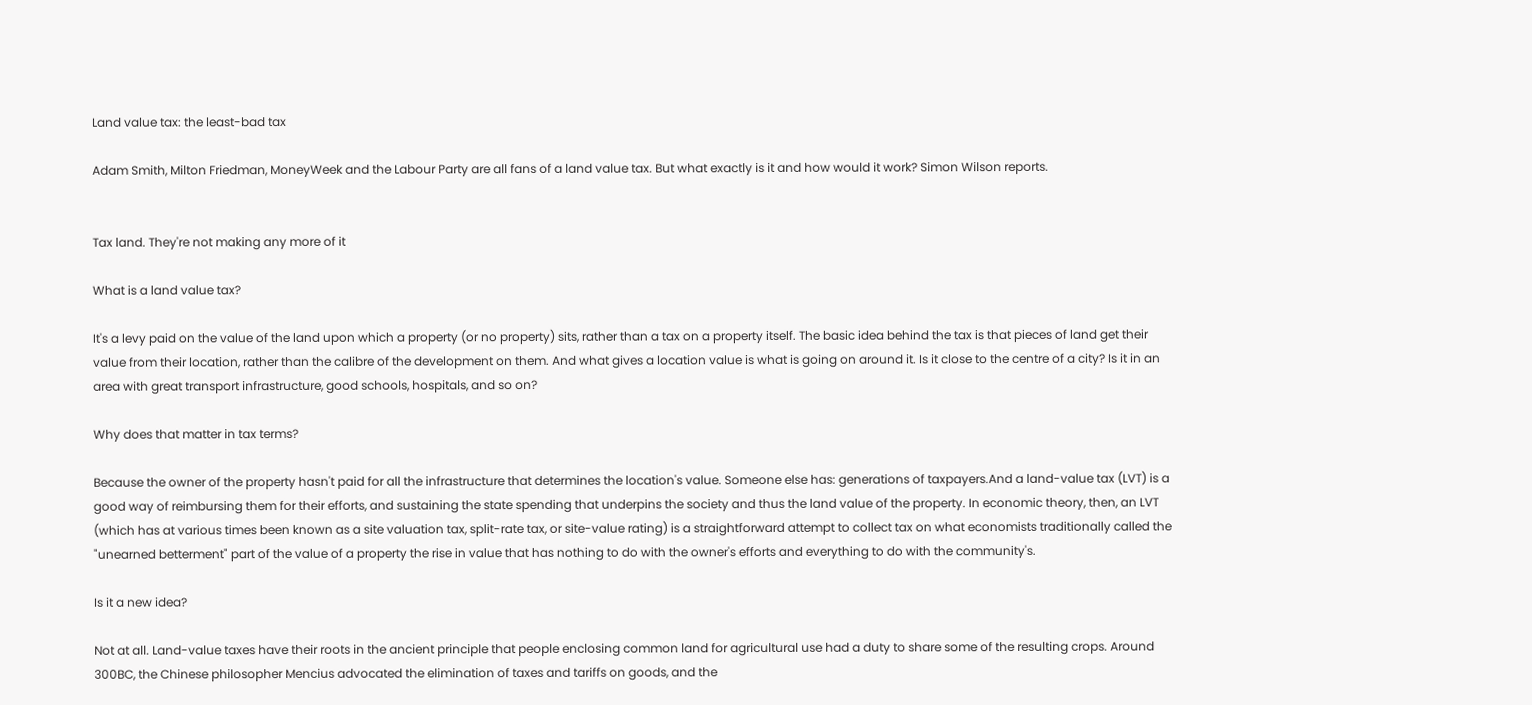Land value tax: the least-bad tax

Adam Smith, Milton Friedman, MoneyWeek and the Labour Party are all fans of a land value tax. But what exactly is it and how would it work? Simon Wilson reports.


Tax land. They're not making any more of it

What is a land value tax?

It's a levy paid on the value of the land upon which a property (or no property) sits, rather than a tax on a property itself. The basic idea behind the tax is that pieces of land get their value from their location, rather than the calibre of the development on them. And what gives a location value is what is going on around it. Is it close to the centre of a city? Is it in an area with great transport infrastructure, good schools, hospitals, and so on?

Why does that matter in tax terms?

Because the owner of the property hasn't paid for all the infrastructure that determines the location's value. Someone else has: generations of taxpayers.And a land-value tax (LVT) is a good way of reimbursing them for their efforts, and sustaining the state spending that underpins the society and thus the land value of the property. In economic theory, then, an LVT (which has at various times been known as a site valuation tax, split-rate tax, or site-value rating) is a straightforward attempt to collect tax on what economists traditionally called the "unearned betterment" part of the value of a property the rise in value that has nothing to do with the owner's efforts and everything to do with the community's.

Is it a new idea?

Not at all. Land-value taxes have their roots in the ancient principle that people enclosing common land for agricultural use had a duty to share some of the resulting crops. Around 300BC, the Chinese philosopher Mencius advocated the elimination of taxes and tariffs on goods, and the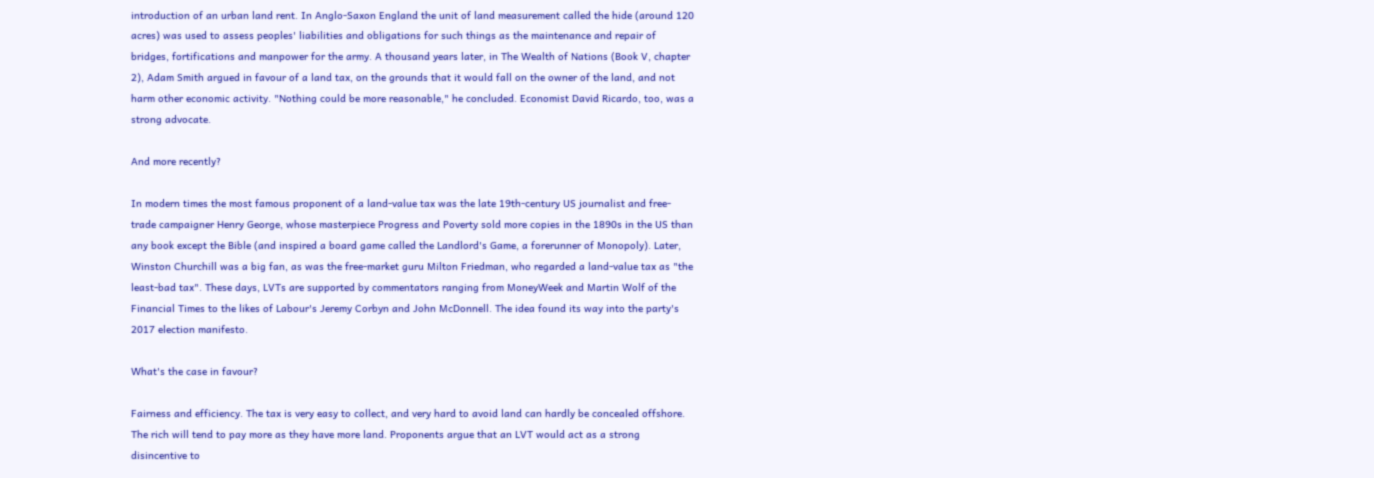introduction of an urban land rent. In Anglo-Saxon England the unit of land measurement called the hide (around 120 acres) was used to assess peoples' liabilities and obligations for such things as the maintenance and repair of bridges, fortifications and manpower for the army. A thousand years later, in The Wealth of Nations (Book V, chapter 2), Adam Smith argued in favour of a land tax, on the grounds that it would fall on the owner of the land, and not harm other economic activity. "Nothing could be more reasonable," he concluded. Economist David Ricardo, too, was a strong advocate.

And more recently?

In modern times the most famous proponent of a land-value tax was the late 19th-century US journalist and free-trade campaigner Henry George, whose masterpiece Progress and Poverty sold more copies in the 1890s in the US than any book except the Bible (and inspired a board game called the Landlord's Game, a forerunner of Monopoly). Later, Winston Churchill was a big fan, as was the free-market guru Milton Friedman, who regarded a land-value tax as "the least-bad tax". These days, LVTs are supported by commentators ranging from MoneyWeek and Martin Wolf of the Financial Times to the likes of Labour's Jeremy Corbyn and John McDonnell. The idea found its way into the party's 2017 election manifesto.

What's the case in favour?

Fairness and efficiency. The tax is very easy to collect, and very hard to avoid land can hardly be concealed offshore. The rich will tend to pay more as they have more land. Proponents argue that an LVT would act as a strong disincentive to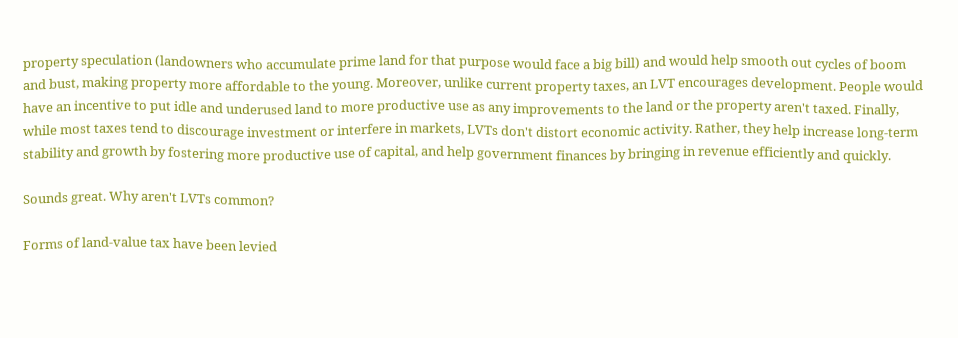property speculation (landowners who accumulate prime land for that purpose would face a big bill) and would help smooth out cycles of boom and bust, making property more affordable to the young. Moreover, unlike current property taxes, an LVT encourages development. People would have an incentive to put idle and underused land to more productive use as any improvements to the land or the property aren't taxed. Finally, while most taxes tend to discourage investment or interfere in markets, LVTs don't distort economic activity. Rather, they help increase long-term stability and growth by fostering more productive use of capital, and help government finances by bringing in revenue efficiently and quickly.

Sounds great. Why aren't LVTs common?

Forms of land-value tax have been levied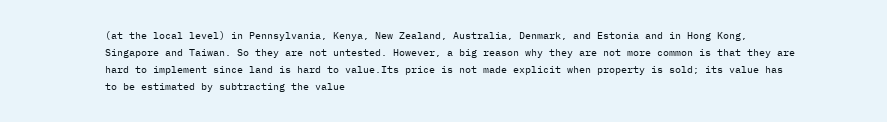(at the local level) in Pennsylvania, Kenya, New Zealand, Australia, Denmark, and Estonia and in Hong Kong, Singapore and Taiwan. So they are not untested. However, a big reason why they are not more common is that they are hard to implement since land is hard to value.Its price is not made explicit when property is sold; its value has to be estimated by subtracting the value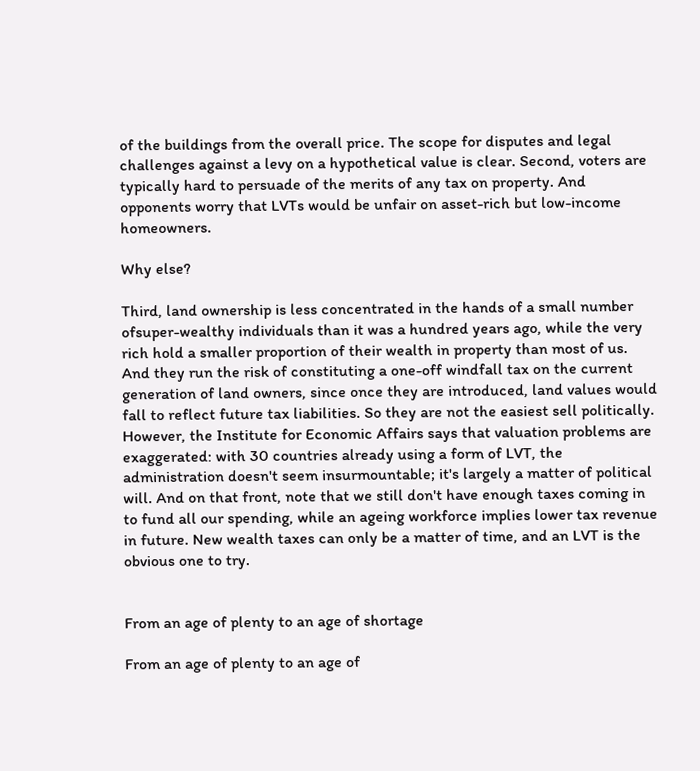of the buildings from the overall price. The scope for disputes and legal challenges against a levy on a hypothetical value is clear. Second, voters are typically hard to persuade of the merits of any tax on property. And opponents worry that LVTs would be unfair on asset-rich but low-income homeowners.

Why else?

Third, land ownership is less concentrated in the hands of a small number ofsuper-wealthy individuals than it was a hundred years ago, while the very rich hold a smaller proportion of their wealth in property than most of us. And they run the risk of constituting a one-off windfall tax on the current generation of land owners, since once they are introduced, land values would fall to reflect future tax liabilities. So they are not the easiest sell politically. However, the Institute for Economic Affairs says that valuation problems are exaggerated: with 30 countries already using a form of LVT, the administration doesn't seem insurmountable; it's largely a matter of political will. And on that front, note that we still don't have enough taxes coming in to fund all our spending, while an ageing workforce implies lower tax revenue in future. New wealth taxes can only be a matter of time, and an LVT is the obvious one to try.


From an age of plenty to an age of shortage

From an age of plenty to an age of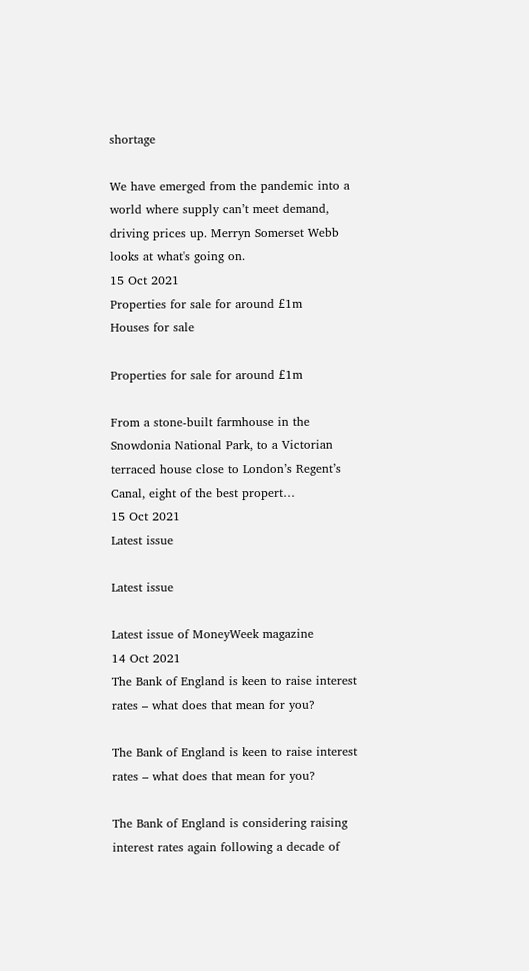shortage

We have emerged from the pandemic into a world where supply can’t meet demand, driving prices up. Merryn Somerset Webb looks at what's going on.
15 Oct 2021
Properties for sale for around £1m
Houses for sale

Properties for sale for around £1m

From a stone-built farmhouse in the Snowdonia National Park, to a Victorian terraced house close to London’s Regent’s Canal, eight of the best propert…
15 Oct 2021
Latest issue

Latest issue

Latest issue of MoneyWeek magazine
14 Oct 2021
The Bank of England is keen to raise interest rates – what does that mean for you?

The Bank of England is keen to raise interest rates – what does that mean for you?

The Bank of England is considering raising interest rates again following a decade of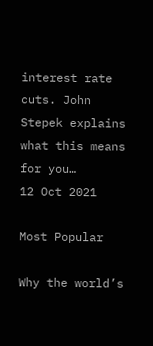interest rate cuts. John Stepek explains what this means for you…
12 Oct 2021

Most Popular

Why the world’s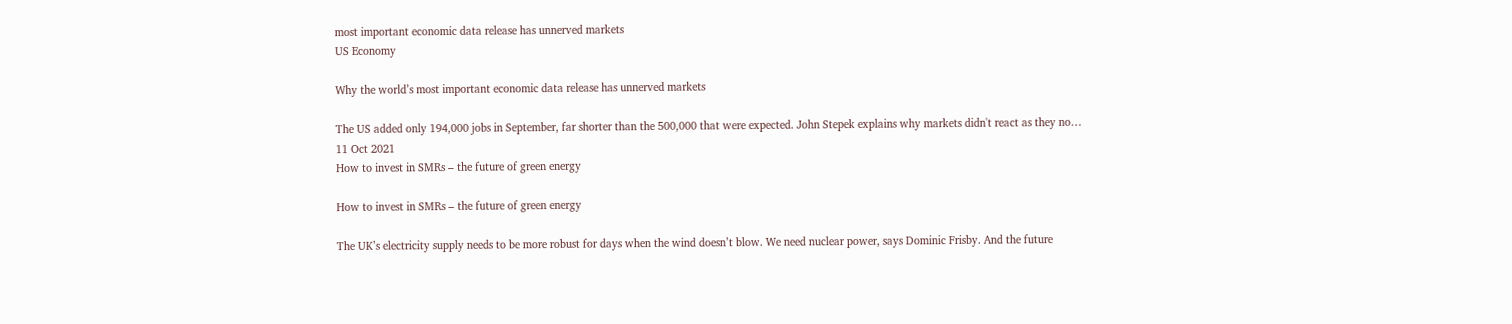most important economic data release has unnerved markets
US Economy

Why the world’s most important economic data release has unnerved markets

The US added only 194,000 jobs in September, far shorter than the 500,000 that were expected. John Stepek explains why markets didn't react as they no…
11 Oct 2021
How to invest in SMRs – the future of green energy

How to invest in SMRs – the future of green energy

The UK’s electricity supply needs to be more robust for days when the wind doesn’t blow. We need nuclear power, says Dominic Frisby. And the future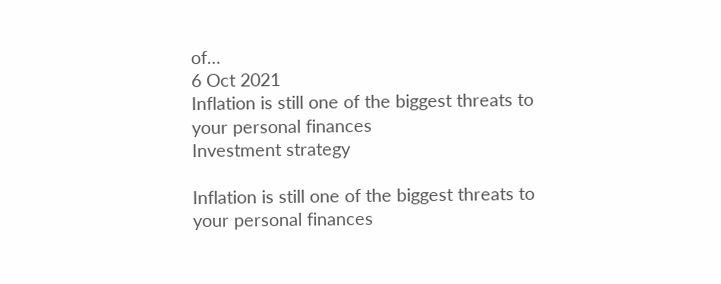of…
6 Oct 2021
Inflation is still one of the biggest threats to your personal finances
Investment strategy

Inflation is still one of the biggest threats to your personal finances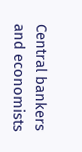Central bankers and economists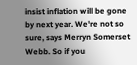insist inflation will be gone by next year. We're not so sure, says Merryn Somerset Webb. So if you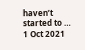haven’t started to …
1 Oct 2021